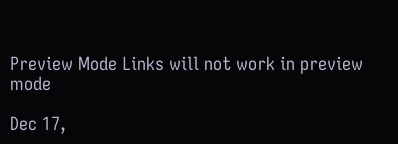Preview Mode Links will not work in preview mode

Dec 17,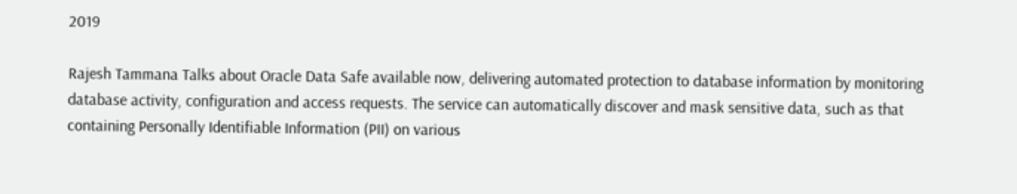2019

Rajesh Tammana Talks about Oracle Data Safe available now, delivering automated protection to database information by monitoring database activity, configuration and access requests. The service can automatically discover and mask sensitive data, such as that containing Personally Identifiable Information (PII) on various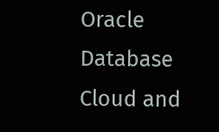Oracle Database Cloud and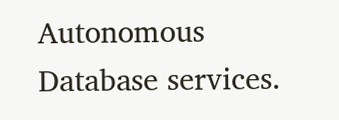Autonomous Database services.